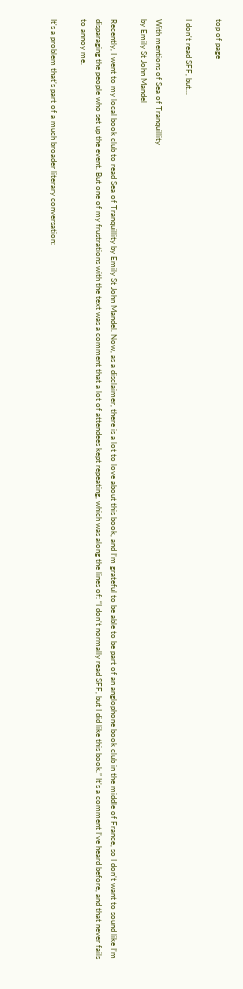top of page

I don't read SFF, but...

With mentions of Sea of Tranquillity
by Emily St John Mandel

Recently, I went to my local book club to read Sea of Tranquillity by Emily St John Mandel. Now, as a disclaimer, there is a lot to love about this book, and I’m grateful to be able to be part of an anglophone book club in the middle of France, so I don’t want to sound like I’m disparaging the people who set up the event. But one of my frustrations with the text was a comment that a lot of attendees kept repeating, which was along the lines of: “I don’t normally read SFF, but I did like this book.” It’s a comment I’ve heard before, and that never fails to annoy me.

It's a problem that’s part of a much broader literary conversation: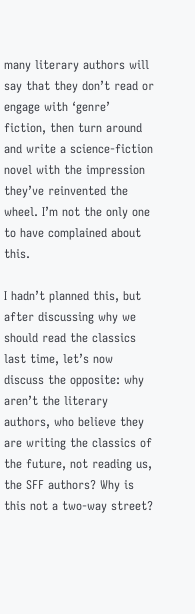many literary authors will say that they don’t read or engage with ‘genre’ fiction, then turn around and write a science-fiction novel with the impression they’ve reinvented the wheel. I’m not the only one to have complained about this.

I hadn’t planned this, but after discussing why we should read the classics last time, let’s now discuss the opposite: why aren’t the literary authors, who believe they are writing the classics of the future, not reading us, the SFF authors? Why is this not a two-way street?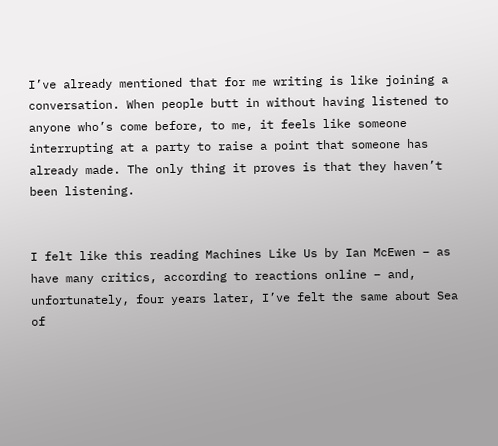I’ve already mentioned that for me writing is like joining a conversation. When people butt in without having listened to anyone who’s come before, to me, it feels like someone interrupting at a party to raise a point that someone has already made. The only thing it proves is that they haven’t been listening.


I felt like this reading Machines Like Us by Ian McEwen – as have many critics, according to reactions online – and, unfortunately, four years later, I’ve felt the same about Sea of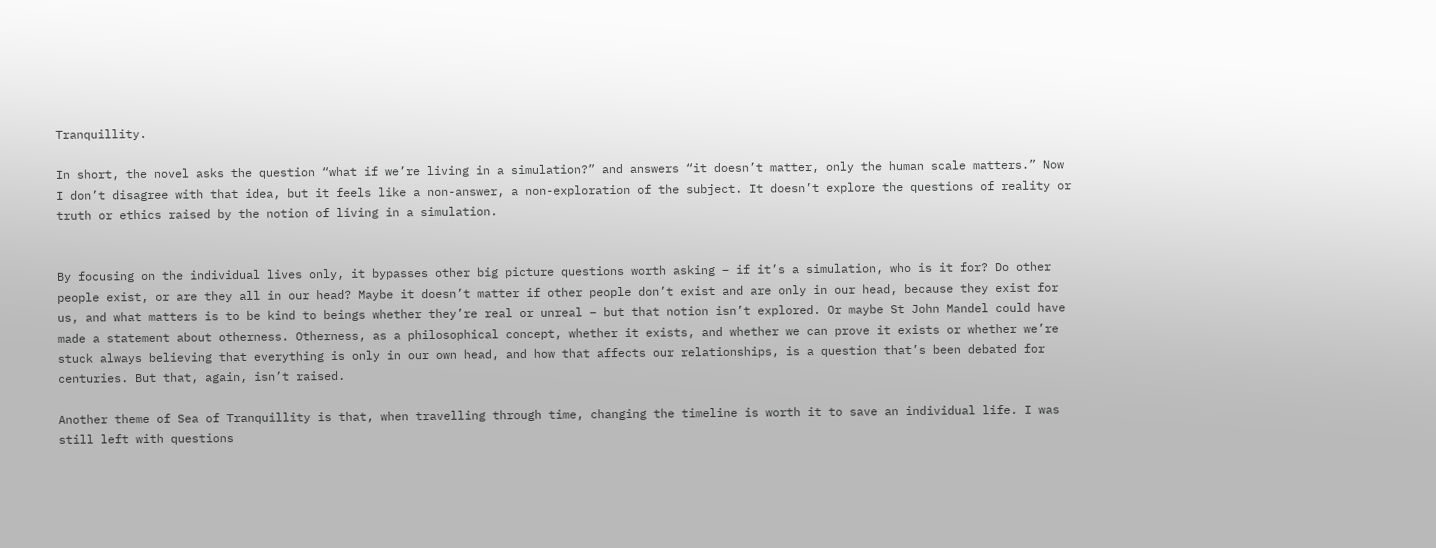Tranquillity.

In short, the novel asks the question “what if we’re living in a simulation?” and answers “it doesn’t matter, only the human scale matters.” Now I don’t disagree with that idea, but it feels like a non-answer, a non-exploration of the subject. It doesn’t explore the questions of reality or truth or ethics raised by the notion of living in a simulation.


By focusing on the individual lives only, it bypasses other big picture questions worth asking – if it’s a simulation, who is it for? Do other people exist, or are they all in our head? Maybe it doesn’t matter if other people don’t exist and are only in our head, because they exist for us, and what matters is to be kind to beings whether they’re real or unreal – but that notion isn’t explored. Or maybe St John Mandel could have made a statement about otherness. Otherness, as a philosophical concept, whether it exists, and whether we can prove it exists or whether we’re stuck always believing that everything is only in our own head, and how that affects our relationships, is a question that’s been debated for centuries. But that, again, isn’t raised.

Another theme of Sea of Tranquillity is that, when travelling through time, changing the timeline is worth it to save an individual life. I was still left with questions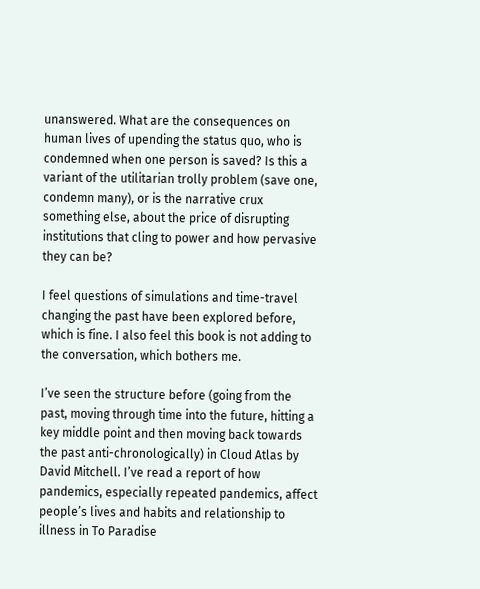unanswered. What are the consequences on human lives of upending the status quo, who is condemned when one person is saved? Is this a variant of the utilitarian trolly problem (save one, condemn many), or is the narrative crux something else, about the price of disrupting institutions that cling to power and how pervasive they can be?

I feel questions of simulations and time-travel changing the past have been explored before, which is fine. I also feel this book is not adding to the conversation, which bothers me.

I’ve seen the structure before (going from the past, moving through time into the future, hitting a key middle point and then moving back towards the past anti-chronologically) in Cloud Atlas by David Mitchell. I’ve read a report of how pandemics, especially repeated pandemics, affect people’s lives and habits and relationship to illness in To Paradise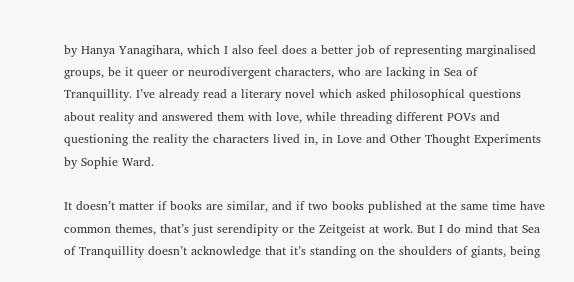by Hanya Yanagihara, which I also feel does a better job of representing marginalised groups, be it queer or neurodivergent characters, who are lacking in Sea of Tranquillity. I’ve already read a literary novel which asked philosophical questions about reality and answered them with love, while threading different POVs and questioning the reality the characters lived in, in Love and Other Thought Experiments by Sophie Ward.

It doesn’t matter if books are similar, and if two books published at the same time have common themes, that’s just serendipity or the Zeitgeist at work. But I do mind that Sea of Tranquillity doesn’t acknowledge that it’s standing on the shoulders of giants, being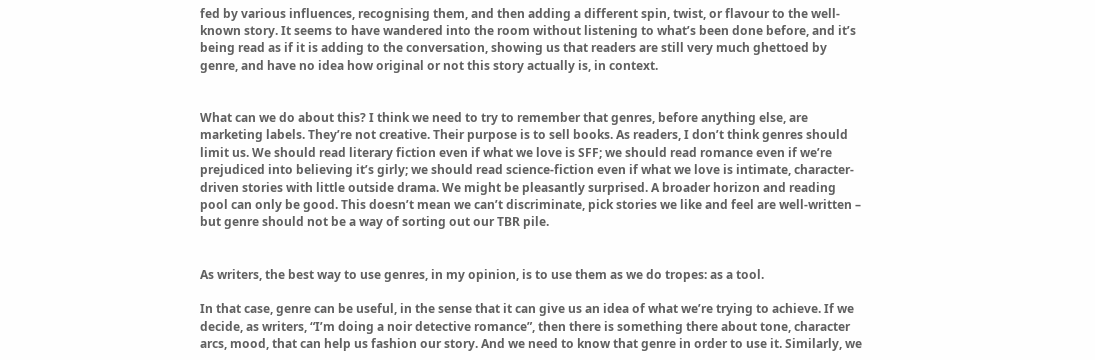fed by various influences, recognising them, and then adding a different spin, twist, or flavour to the well-known story. It seems to have wandered into the room without listening to what’s been done before, and it’s being read as if it is adding to the conversation, showing us that readers are still very much ghettoed by genre, and have no idea how original or not this story actually is, in context.


What can we do about this? I think we need to try to remember that genres, before anything else, are marketing labels. They’re not creative. Their purpose is to sell books. As readers, I don’t think genres should limit us. We should read literary fiction even if what we love is SFF; we should read romance even if we’re prejudiced into believing it’s girly; we should read science-fiction even if what we love is intimate, character-driven stories with little outside drama. We might be pleasantly surprised. A broader horizon and reading pool can only be good. This doesn’t mean we can’t discriminate, pick stories we like and feel are well-written – but genre should not be a way of sorting out our TBR pile.


As writers, the best way to use genres, in my opinion, is to use them as we do tropes: as a tool.

In that case, genre can be useful, in the sense that it can give us an idea of what we’re trying to achieve. If we decide, as writers, “I’m doing a noir detective romance”, then there is something there about tone, character arcs, mood, that can help us fashion our story. And we need to know that genre in order to use it. Similarly, we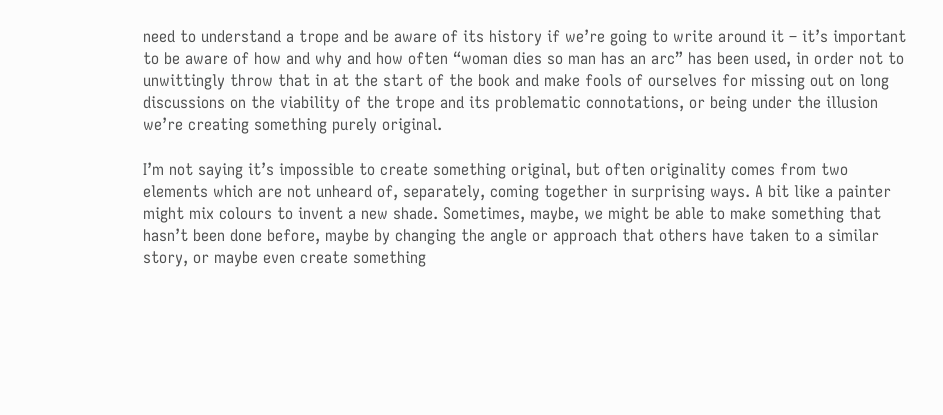need to understand a trope and be aware of its history if we’re going to write around it – it’s important to be aware of how and why and how often “woman dies so man has an arc” has been used, in order not to unwittingly throw that in at the start of the book and make fools of ourselves for missing out on long discussions on the viability of the trope and its problematic connotations, or being under the illusion we’re creating something purely original.

I’m not saying it’s impossible to create something original, but often originality comes from two elements which are not unheard of, separately, coming together in surprising ways. A bit like a painter might mix colours to invent a new shade. Sometimes, maybe, we might be able to make something that hasn’t been done before, maybe by changing the angle or approach that others have taken to a similar story, or maybe even create something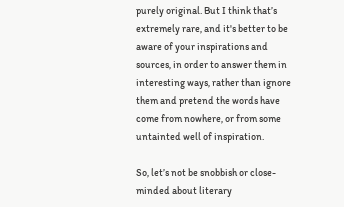purely original. But I think that’s extremely rare, and it's better to be aware of your inspirations and sources, in order to answer them in interesting ways, rather than ignore them and pretend the words have come from nowhere, or from some untainted well of inspiration.

So, let’s not be snobbish or close-minded about literary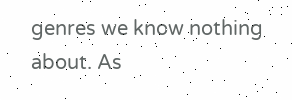genres we know nothing about. As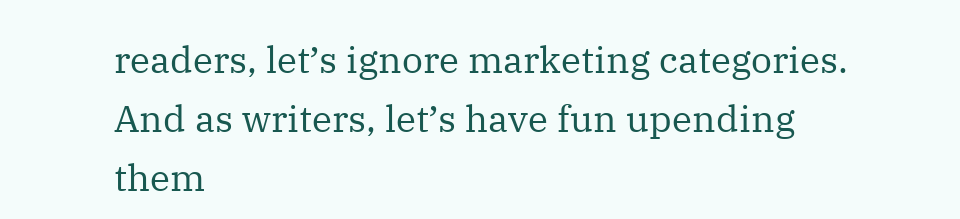readers, let’s ignore marketing categories. And as writers, let’s have fun upending them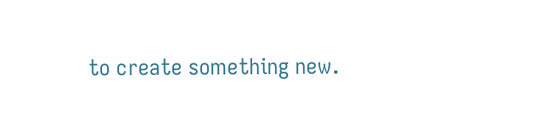to create something new.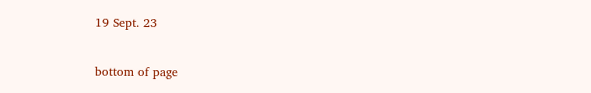19 Sept. 23

bottom of page